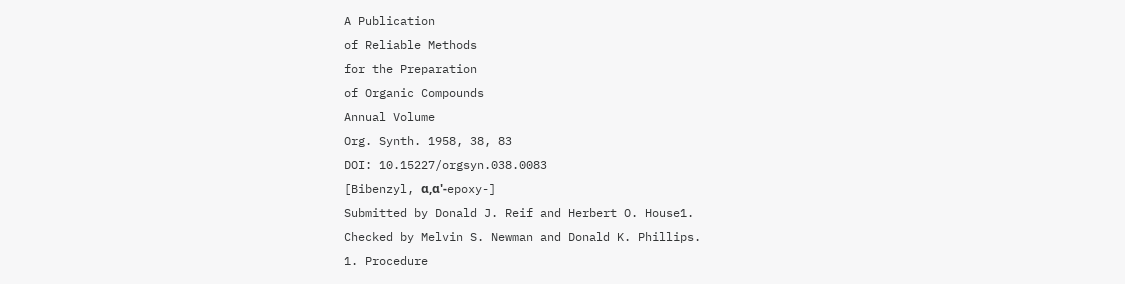A Publication
of Reliable Methods
for the Preparation
of Organic Compounds
Annual Volume
Org. Synth. 1958, 38, 83
DOI: 10.15227/orgsyn.038.0083
[Bibenzyl, α,α'-epoxy-]
Submitted by Donald J. Reif and Herbert O. House1.
Checked by Melvin S. Newman and Donald K. Phillips.
1. Procedure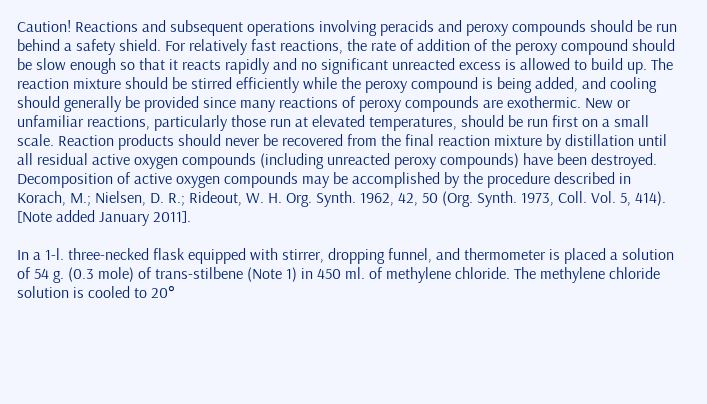Caution! Reactions and subsequent operations involving peracids and peroxy compounds should be run behind a safety shield. For relatively fast reactions, the rate of addition of the peroxy compound should be slow enough so that it reacts rapidly and no significant unreacted excess is allowed to build up. The reaction mixture should be stirred efficiently while the peroxy compound is being added, and cooling should generally be provided since many reactions of peroxy compounds are exothermic. New or unfamiliar reactions, particularly those run at elevated temperatures, should be run first on a small scale. Reaction products should never be recovered from the final reaction mixture by distillation until all residual active oxygen compounds (including unreacted peroxy compounds) have been destroyed. Decomposition of active oxygen compounds may be accomplished by the procedure described in Korach, M.; Nielsen, D. R.; Rideout, W. H. Org. Synth. 1962, 42, 50 (Org. Synth. 1973, Coll. Vol. 5, 414). [Note added January 2011].

In a 1-l. three-necked flask equipped with stirrer, dropping funnel, and thermometer is placed a solution of 54 g. (0.3 mole) of trans-stilbene (Note 1) in 450 ml. of methylene chloride. The methylene chloride solution is cooled to 20°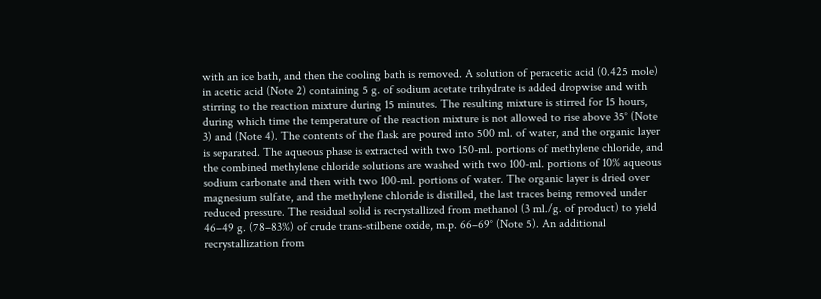with an ice bath, and then the cooling bath is removed. A solution of peracetic acid (0.425 mole) in acetic acid (Note 2) containing 5 g. of sodium acetate trihydrate is added dropwise and with stirring to the reaction mixture during 15 minutes. The resulting mixture is stirred for 15 hours, during which time the temperature of the reaction mixture is not allowed to rise above 35° (Note 3) and (Note 4). The contents of the flask are poured into 500 ml. of water, and the organic layer is separated. The aqueous phase is extracted with two 150-ml. portions of methylene chloride, and the combined methylene chloride solutions are washed with two 100-ml. portions of 10% aqueous sodium carbonate and then with two 100-ml. portions of water. The organic layer is dried over magnesium sulfate, and the methylene chloride is distilled, the last traces being removed under reduced pressure. The residual solid is recrystallized from methanol (3 ml./g. of product) to yield 46–49 g. (78–83%) of crude trans-stilbene oxide, m.p. 66–69° (Note 5). An additional recrystallization from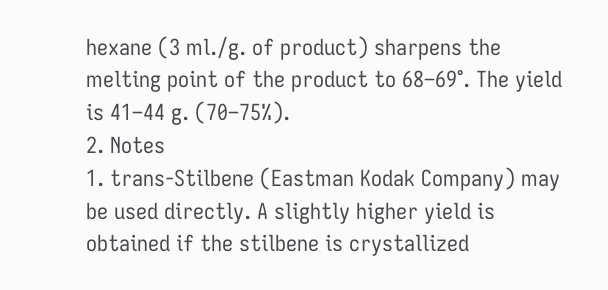hexane (3 ml./g. of product) sharpens the melting point of the product to 68–69°. The yield is 41–44 g. (70–75%).
2. Notes
1. trans-Stilbene (Eastman Kodak Company) may be used directly. A slightly higher yield is obtained if the stilbene is crystallized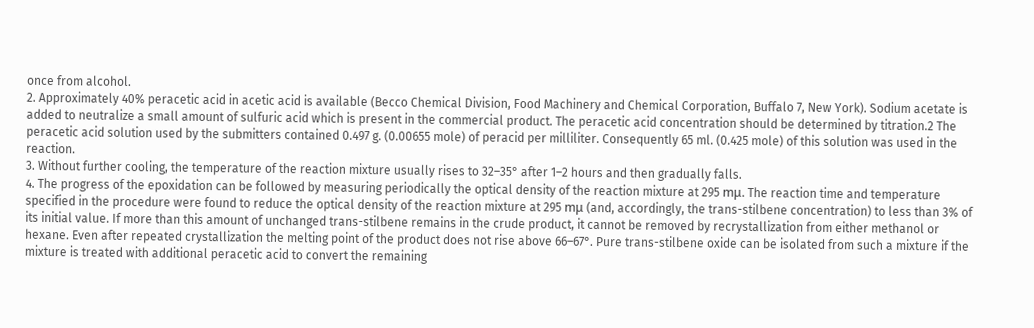once from alcohol.
2. Approximately 40% peracetic acid in acetic acid is available (Becco Chemical Division, Food Machinery and Chemical Corporation, Buffalo 7, New York). Sodium acetate is added to neutralize a small amount of sulfuric acid which is present in the commercial product. The peracetic acid concentration should be determined by titration.2 The peracetic acid solution used by the submitters contained 0.497 g. (0.00655 mole) of peracid per milliliter. Consequently 65 ml. (0.425 mole) of this solution was used in the reaction.
3. Without further cooling, the temperature of the reaction mixture usually rises to 32–35° after 1–2 hours and then gradually falls.
4. The progress of the epoxidation can be followed by measuring periodically the optical density of the reaction mixture at 295 mμ. The reaction time and temperature specified in the procedure were found to reduce the optical density of the reaction mixture at 295 mμ (and, accordingly, the trans-stilbene concentration) to less than 3% of its initial value. If more than this amount of unchanged trans-stilbene remains in the crude product, it cannot be removed by recrystallization from either methanol or hexane. Even after repeated crystallization the melting point of the product does not rise above 66–67°. Pure trans-stilbene oxide can be isolated from such a mixture if the mixture is treated with additional peracetic acid to convert the remaining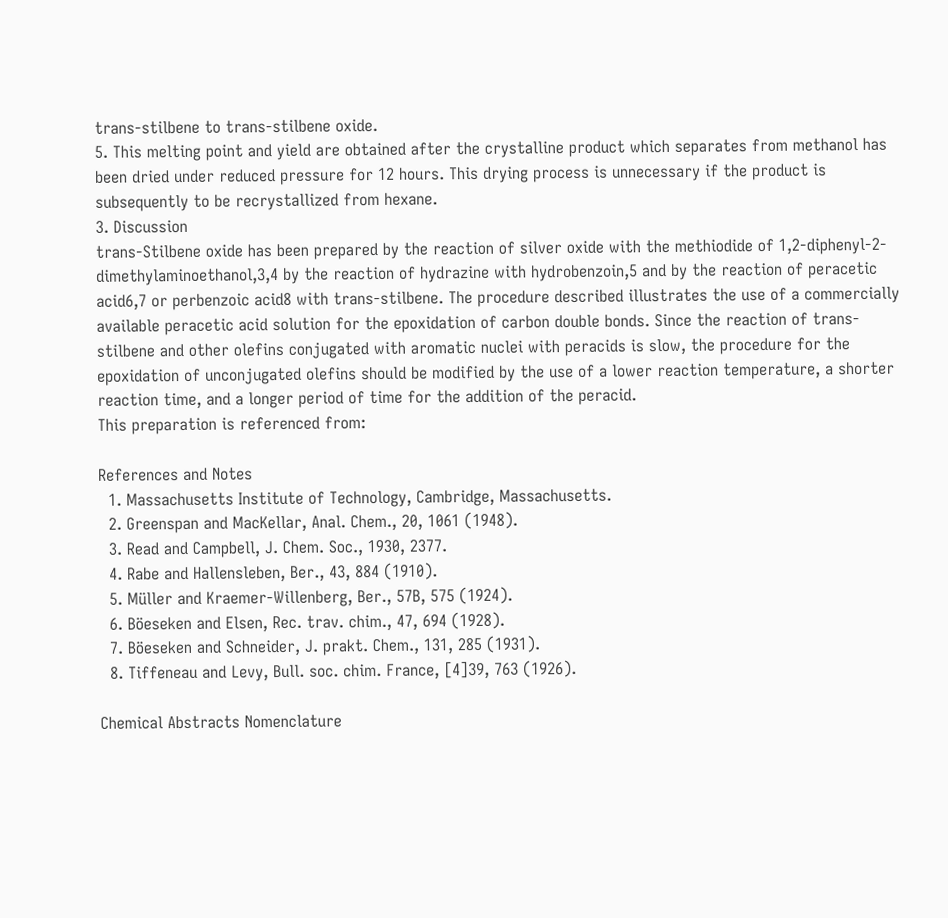trans-stilbene to trans-stilbene oxide.
5. This melting point and yield are obtained after the crystalline product which separates from methanol has been dried under reduced pressure for 12 hours. This drying process is unnecessary if the product is subsequently to be recrystallized from hexane.
3. Discussion
trans-Stilbene oxide has been prepared by the reaction of silver oxide with the methiodide of 1,2-diphenyl-2-dimethylaminoethanol,3,4 by the reaction of hydrazine with hydrobenzoin,5 and by the reaction of peracetic acid6,7 or perbenzoic acid8 with trans-stilbene. The procedure described illustrates the use of a commercially available peracetic acid solution for the epoxidation of carbon double bonds. Since the reaction of trans-stilbene and other olefins conjugated with aromatic nuclei with peracids is slow, the procedure for the epoxidation of unconjugated olefins should be modified by the use of a lower reaction temperature, a shorter reaction time, and a longer period of time for the addition of the peracid.
This preparation is referenced from:

References and Notes
  1. Massachusetts Institute of Technology, Cambridge, Massachusetts.
  2. Greenspan and MacKellar, Anal. Chem., 20, 1061 (1948).
  3. Read and Campbell, J. Chem. Soc., 1930, 2377.
  4. Rabe and Hallensleben, Ber., 43, 884 (1910).
  5. Müller and Kraemer-Willenberg, Ber., 57B, 575 (1924).
  6. Böeseken and Elsen, Rec. trav. chim., 47, 694 (1928).
  7. Böeseken and Schneider, J. prakt. Chem., 131, 285 (1931).
  8. Tiffeneau and Levy, Bull. soc. chim. France, [4]39, 763 (1926).

Chemical Abstracts Nomenclature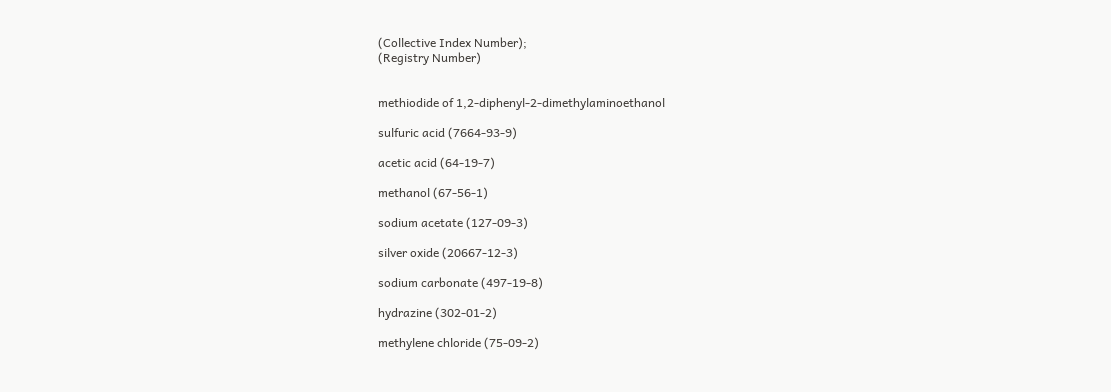(Collective Index Number);
(Registry Number)


methiodide of 1,2-diphenyl-2-dimethylaminoethanol

sulfuric acid (7664-93-9)

acetic acid (64-19-7)

methanol (67-56-1)

sodium acetate (127-09-3)

silver oxide (20667-12-3)

sodium carbonate (497-19-8)

hydrazine (302-01-2)

methylene chloride (75-09-2)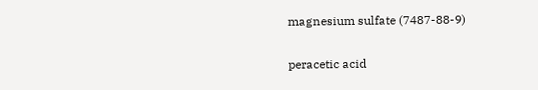magnesium sulfate (7487-88-9)


peracetic acid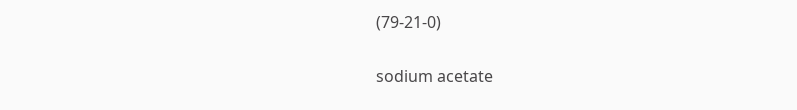(79-21-0)

sodium acetate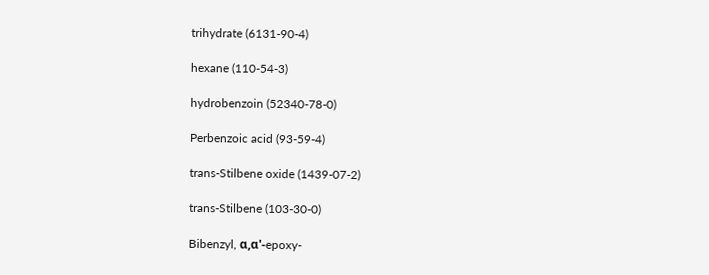trihydrate (6131-90-4)

hexane (110-54-3)

hydrobenzoin (52340-78-0)

Perbenzoic acid (93-59-4)

trans-Stilbene oxide (1439-07-2)

trans-Stilbene (103-30-0)

Bibenzyl, α,α'-epoxy-